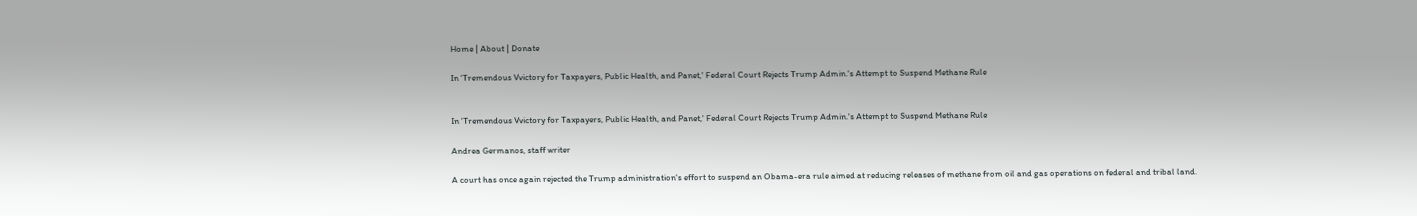Home | About | Donate

In 'Tremendous Vvictory for Taxpayers, Public Health, and Panet,' Federal Court Rejects Trump Admin.'s Attempt to Suspend Methane Rule


In 'Tremendous Vvictory for Taxpayers, Public Health, and Panet,' Federal Court Rejects Trump Admin.'s Attempt to Suspend Methane Rule

Andrea Germanos, staff writer

A court has once again rejected the Trump administration's effort to suspend an Obama-era rule aimed at reducing releases of methane from oil and gas operations on federal and tribal land.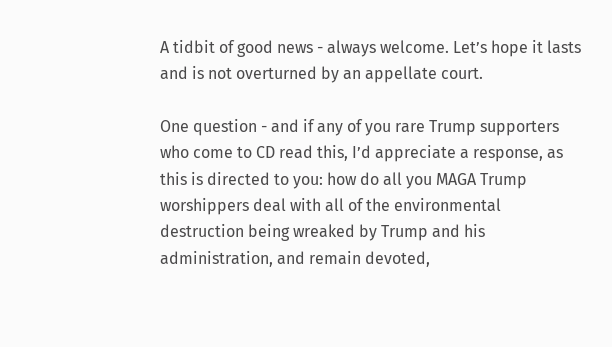A tidbit of good news - always welcome. Let’s hope it lasts and is not overturned by an appellate court.

One question - and if any of you rare Trump supporters who come to CD read this, I’d appreciate a response, as this is directed to you: how do all you MAGA Trump worshippers deal with all of the environmental destruction being wreaked by Trump and his administration, and remain devoted,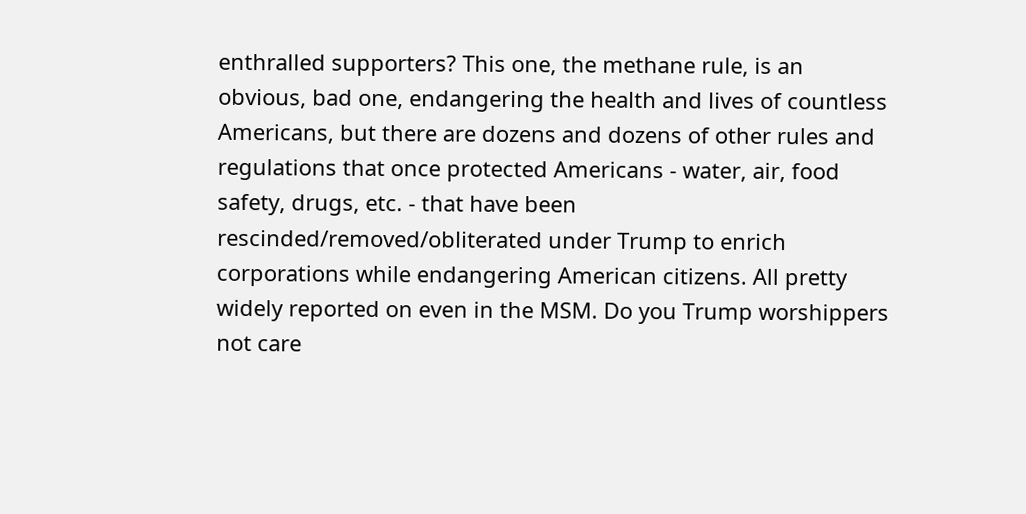enthralled supporters? This one, the methane rule, is an obvious, bad one, endangering the health and lives of countless Americans, but there are dozens and dozens of other rules and regulations that once protected Americans - water, air, food safety, drugs, etc. - that have been rescinded/removed/obliterated under Trump to enrich corporations while endangering American citizens. All pretty widely reported on even in the MSM. Do you Trump worshippers not care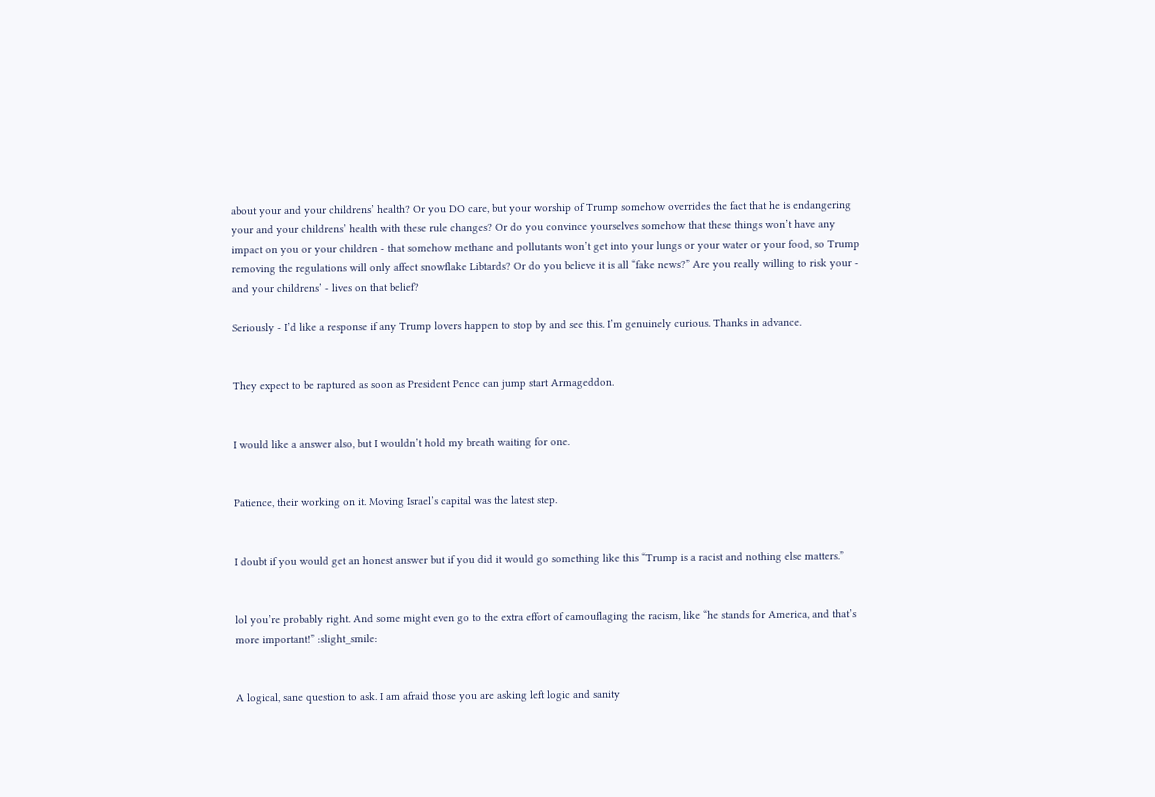about your and your childrens’ health? Or you DO care, but your worship of Trump somehow overrides the fact that he is endangering your and your childrens’ health with these rule changes? Or do you convince yourselves somehow that these things won’t have any impact on you or your children - that somehow methane and pollutants won’t get into your lungs or your water or your food, so Trump removing the regulations will only affect snowflake Libtards? Or do you believe it is all “fake news?” Are you really willing to risk your - and your childrens’ - lives on that belief?

Seriously - I’d like a response if any Trump lovers happen to stop by and see this. I’m genuinely curious. Thanks in advance.


They expect to be raptured as soon as President Pence can jump start Armageddon.


I would like a answer also, but I wouldn’t hold my breath waiting for one.


Patience, their working on it. Moving Israel’s capital was the latest step.


I doubt if you would get an honest answer but if you did it would go something like this “Trump is a racist and nothing else matters.”


lol you’re probably right. And some might even go to the extra effort of camouflaging the racism, like “he stands for America, and that’s more important!” :slight_smile:


A logical, sane question to ask. I am afraid those you are asking left logic and sanity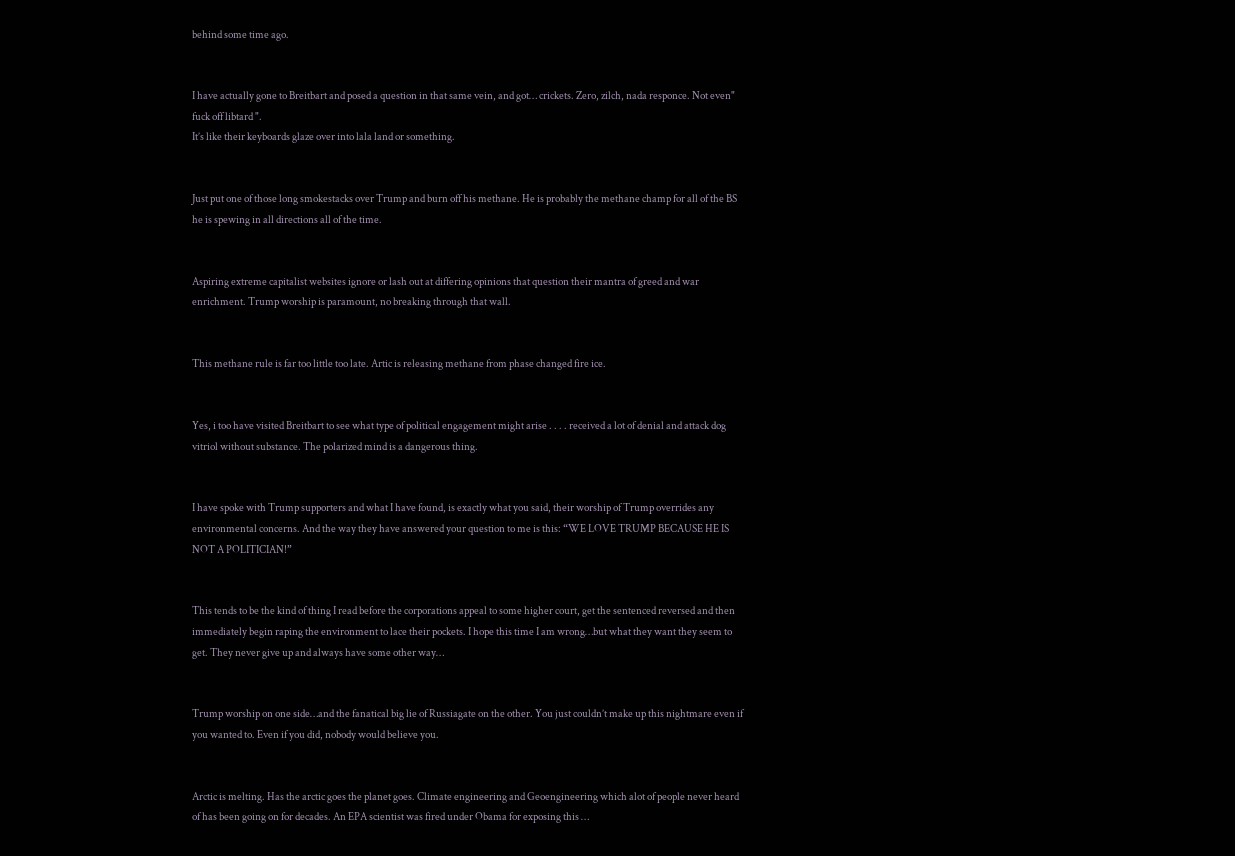behind some time ago.


I have actually gone to Breitbart and posed a question in that same vein, and got… crickets. Zero, zilch, nada responce. Not even" fuck off libtard ".
It’s like their keyboards glaze over into lala land or something.


Just put one of those long smokestacks over Trump and burn off his methane. He is probably the methane champ for all of the BS he is spewing in all directions all of the time.


Aspiring extreme capitalist websites ignore or lash out at differing opinions that question their mantra of greed and war enrichment. Trump worship is paramount, no breaking through that wall.


This methane rule is far too little too late. Artic is releasing methane from phase changed fire ice.


Yes, i too have visited Breitbart to see what type of political engagement might arise . . . . received a lot of denial and attack dog vitriol without substance. The polarized mind is a dangerous thing.


I have spoke with Trump supporters and what I have found, is exactly what you said, their worship of Trump overrides any environmental concerns. And the way they have answered your question to me is this: “WE LOVE TRUMP BECAUSE HE IS NOT A POLITICIAN!”


This tends to be the kind of thing I read before the corporations appeal to some higher court, get the sentenced reversed and then immediately begin raping the environment to lace their pockets. I hope this time I am wrong…but what they want they seem to get. They never give up and always have some other way…


Trump worship on one side…and the fanatical big lie of Russiagate on the other. You just couldn’t make up this nightmare even if you wanted to. Even if you did, nobody would believe you.


Arctic is melting. Has the arctic goes the planet goes. Climate engineering and Geoengineering which alot of people never heard of has been going on for decades. An EPA scientist was fired under Obama for exposing this …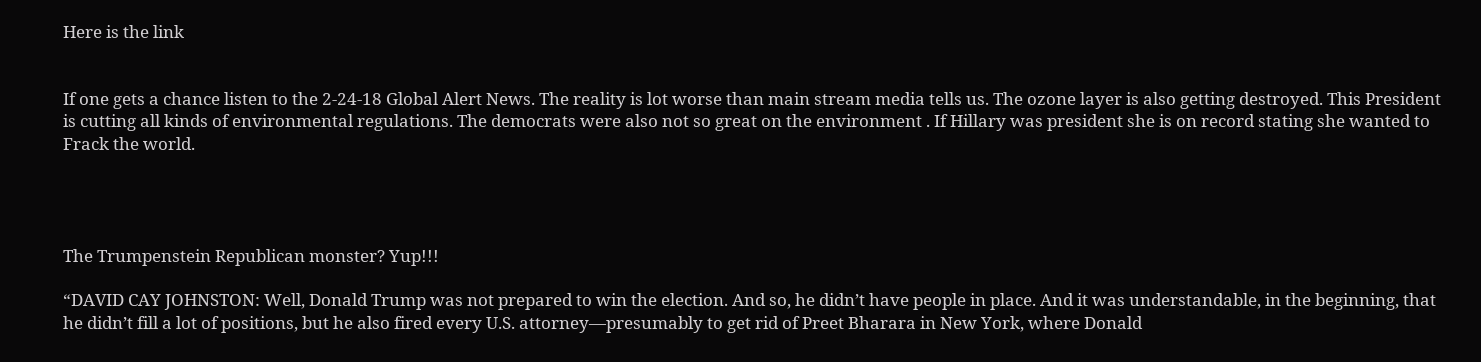Here is the link


If one gets a chance listen to the 2-24-18 Global Alert News. The reality is lot worse than main stream media tells us. The ozone layer is also getting destroyed. This President is cutting all kinds of environmental regulations. The democrats were also not so great on the environment . If Hillary was president she is on record stating she wanted to Frack the world.




The Trumpenstein Republican monster? Yup!!!

“DAVID CAY JOHNSTON: Well, Donald Trump was not prepared to win the election. And so, he didn’t have people in place. And it was understandable, in the beginning, that he didn’t fill a lot of positions, but he also fired every U.S. attorney—presumably to get rid of Preet Bharara in New York, where Donald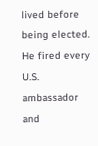lived before being elected. He fired every U.S. ambassador and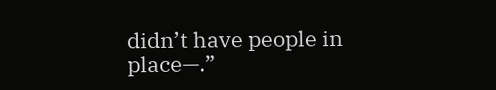didn’t have people in place—.”